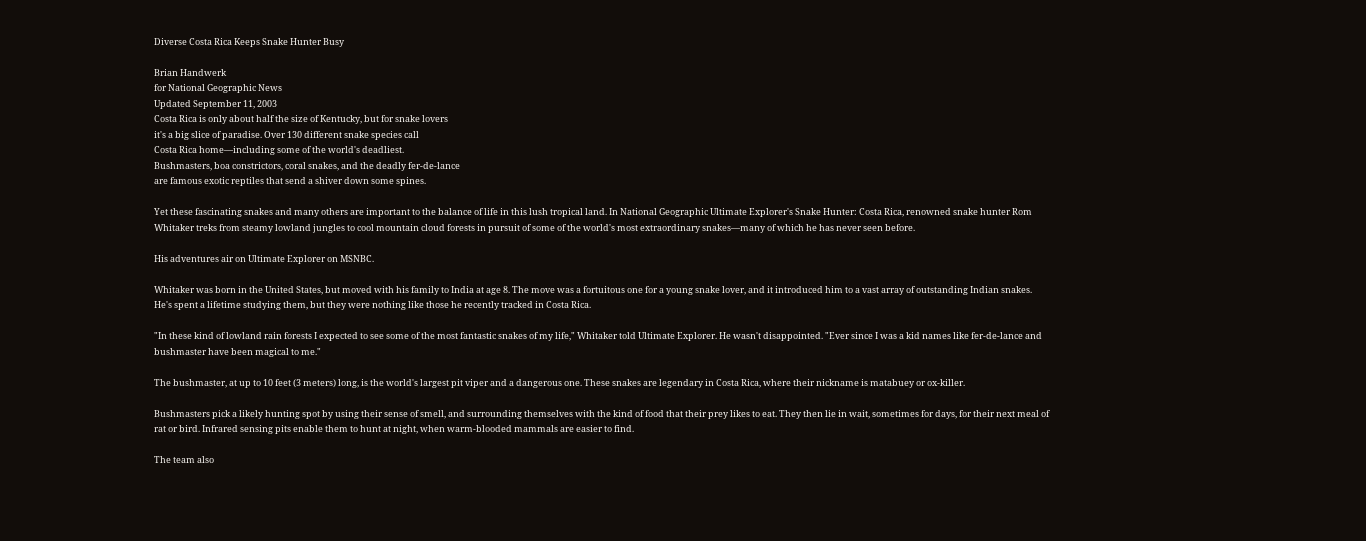Diverse Costa Rica Keeps Snake Hunter Busy

Brian Handwerk
for National Geographic News
Updated September 11, 2003
Costa Rica is only about half the size of Kentucky, but for snake lovers
it's a big slice of paradise. Over 130 different snake species call
Costa Rica home—including some of the world's deadliest.
Bushmasters, boa constrictors, coral snakes, and the deadly fer-de-lance
are famous exotic reptiles that send a shiver down some spines.

Yet these fascinating snakes and many others are important to the balance of life in this lush tropical land. In National Geographic Ultimate Explorer's Snake Hunter: Costa Rica, renowned snake hunter Rom Whitaker treks from steamy lowland jungles to cool mountain cloud forests in pursuit of some of the world's most extraordinary snakes—many of which he has never seen before.

His adventures air on Ultimate Explorer on MSNBC.

Whitaker was born in the United States, but moved with his family to India at age 8. The move was a fortuitous one for a young snake lover, and it introduced him to a vast array of outstanding Indian snakes. He's spent a lifetime studying them, but they were nothing like those he recently tracked in Costa Rica.

"In these kind of lowland rain forests I expected to see some of the most fantastic snakes of my life," Whitaker told Ultimate Explorer. He wasn't disappointed. "Ever since I was a kid names like fer-de-lance and bushmaster have been magical to me."

The bushmaster, at up to 10 feet (3 meters) long, is the world's largest pit viper and a dangerous one. These snakes are legendary in Costa Rica, where their nickname is matabuey or ox-killer.

Bushmasters pick a likely hunting spot by using their sense of smell, and surrounding themselves with the kind of food that their prey likes to eat. They then lie in wait, sometimes for days, for their next meal of rat or bird. Infrared sensing pits enable them to hunt at night, when warm-blooded mammals are easier to find.

The team also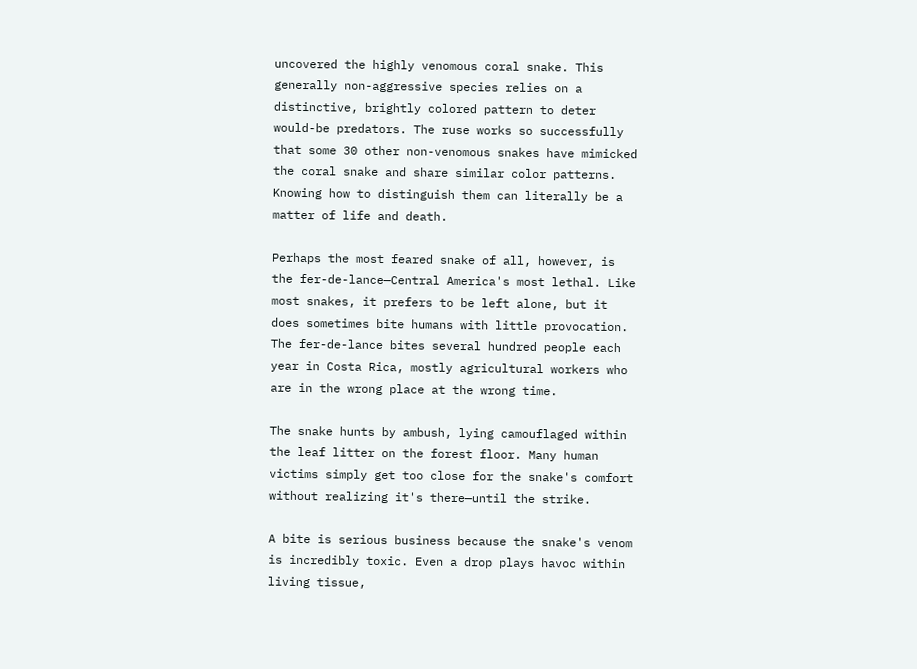uncovered the highly venomous coral snake. This generally non-aggressive species relies on a distinctive, brightly colored pattern to deter would-be predators. The ruse works so successfully that some 30 other non-venomous snakes have mimicked the coral snake and share similar color patterns. Knowing how to distinguish them can literally be a matter of life and death.

Perhaps the most feared snake of all, however, is the fer-de-lance—Central America's most lethal. Like most snakes, it prefers to be left alone, but it does sometimes bite humans with little provocation. The fer-de-lance bites several hundred people each year in Costa Rica, mostly agricultural workers who are in the wrong place at the wrong time.

The snake hunts by ambush, lying camouflaged within the leaf litter on the forest floor. Many human victims simply get too close for the snake's comfort without realizing it's there—until the strike.

A bite is serious business because the snake's venom is incredibly toxic. Even a drop plays havoc within living tissue,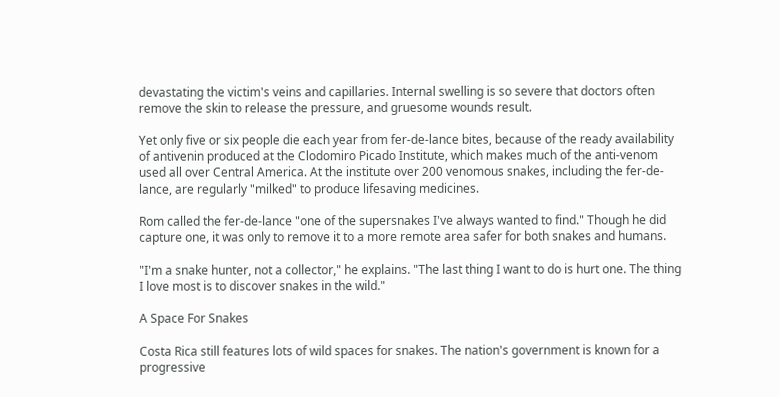devastating the victim's veins and capillaries. Internal swelling is so severe that doctors often remove the skin to release the pressure, and gruesome wounds result.

Yet only five or six people die each year from fer-de-lance bites, because of the ready availability of antivenin produced at the Clodomiro Picado Institute, which makes much of the anti-venom used all over Central America. At the institute over 200 venomous snakes, including the fer-de-lance, are regularly "milked" to produce lifesaving medicines.

Rom called the fer-de-lance "one of the supersnakes I've always wanted to find." Though he did capture one, it was only to remove it to a more remote area safer for both snakes and humans.

"I'm a snake hunter, not a collector," he explains. "The last thing I want to do is hurt one. The thing I love most is to discover snakes in the wild."

A Space For Snakes

Costa Rica still features lots of wild spaces for snakes. The nation's government is known for a progressive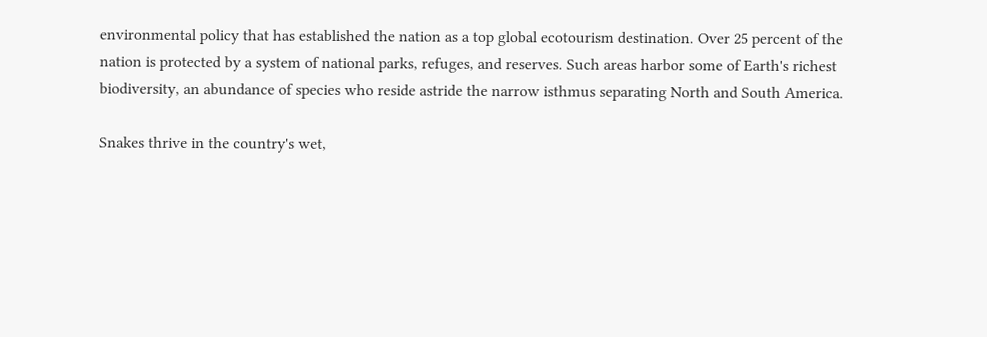environmental policy that has established the nation as a top global ecotourism destination. Over 25 percent of the nation is protected by a system of national parks, refuges, and reserves. Such areas harbor some of Earth's richest biodiversity, an abundance of species who reside astride the narrow isthmus separating North and South America.

Snakes thrive in the country's wet,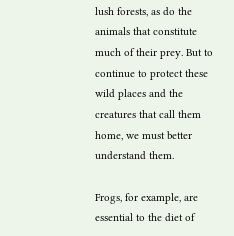lush forests, as do the animals that constitute much of their prey. But to continue to protect these wild places and the creatures that call them home, we must better understand them.

Frogs, for example, are essential to the diet of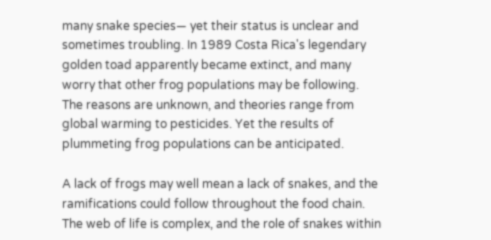many snake species— yet their status is unclear and sometimes troubling. In 1989 Costa Rica's legendary golden toad apparently became extinct, and many worry that other frog populations may be following. The reasons are unknown, and theories range from global warming to pesticides. Yet the results of plummeting frog populations can be anticipated.

A lack of frogs may well mean a lack of snakes, and the ramifications could follow throughout the food chain. The web of life is complex, and the role of snakes within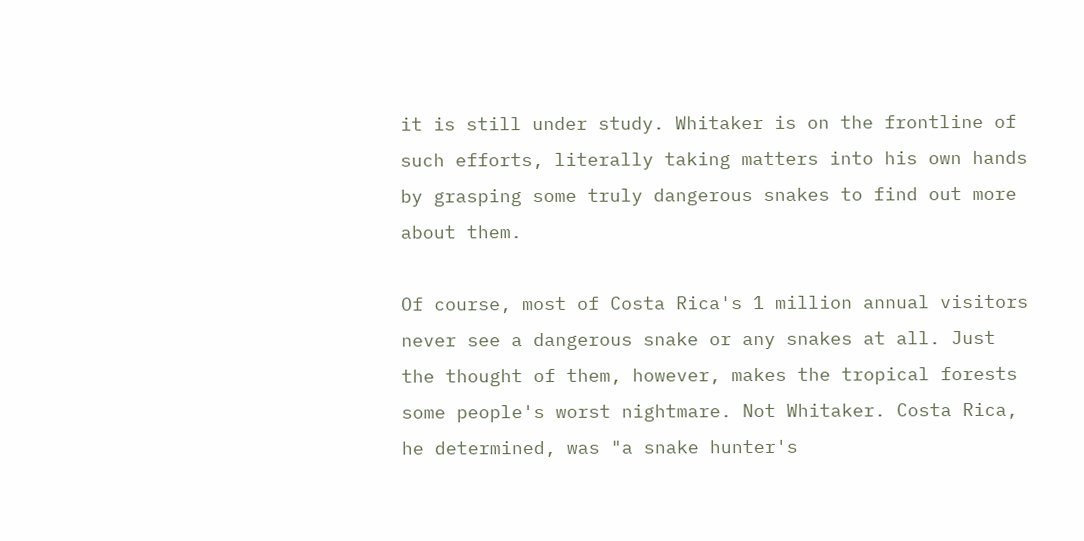it is still under study. Whitaker is on the frontline of such efforts, literally taking matters into his own hands by grasping some truly dangerous snakes to find out more about them.

Of course, most of Costa Rica's 1 million annual visitors never see a dangerous snake or any snakes at all. Just the thought of them, however, makes the tropical forests some people's worst nightmare. Not Whitaker. Costa Rica, he determined, was "a snake hunter's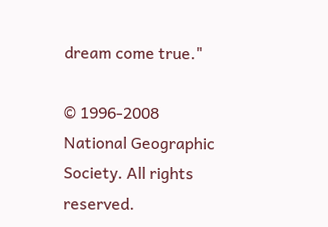dream come true."

© 1996-2008 National Geographic Society. All rights reserved.